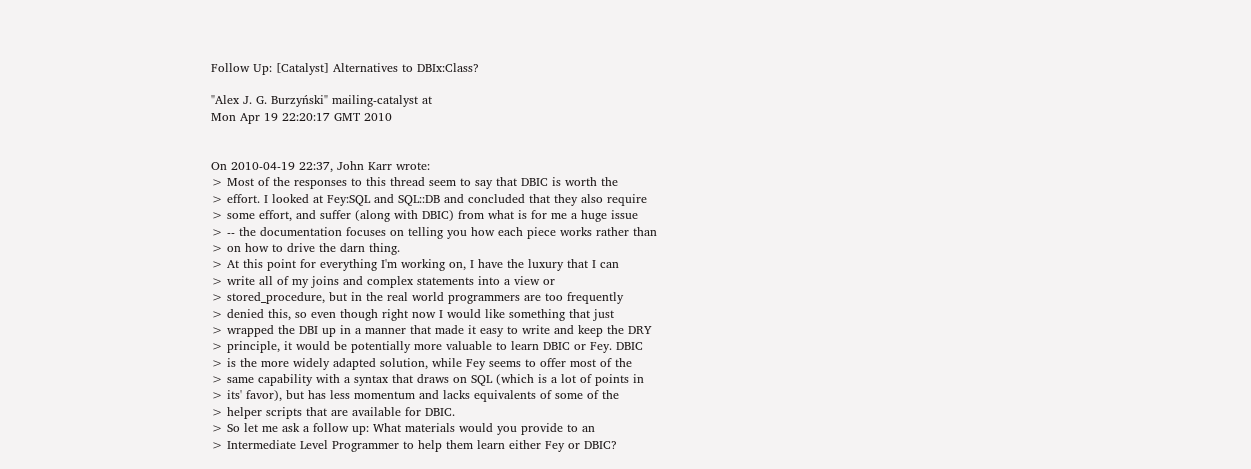Follow Up: [Catalyst] Alternatives to DBIx:Class?

"Alex J. G. Burzyński" mailing-catalyst at
Mon Apr 19 22:20:17 GMT 2010


On 2010-04-19 22:37, John Karr wrote:
> Most of the responses to this thread seem to say that DBIC is worth the
> effort. I looked at Fey:SQL and SQL::DB and concluded that they also require
> some effort, and suffer (along with DBIC) from what is for me a huge issue
> -- the documentation focuses on telling you how each piece works rather than
> on how to drive the darn thing.
> At this point for everything I'm working on, I have the luxury that I can
> write all of my joins and complex statements into a view or
> stored_procedure, but in the real world programmers are too frequently
> denied this, so even though right now I would like something that just
> wrapped the DBI up in a manner that made it easy to write and keep the DRY
> principle, it would be potentially more valuable to learn DBIC or Fey. DBIC
> is the more widely adapted solution, while Fey seems to offer most of the
> same capability with a syntax that draws on SQL (which is a lot of points in
> its' favor), but has less momentum and lacks equivalents of some of the
> helper scripts that are available for DBIC.
> So let me ask a follow up: What materials would you provide to an
> Intermediate Level Programmer to help them learn either Fey or DBIC?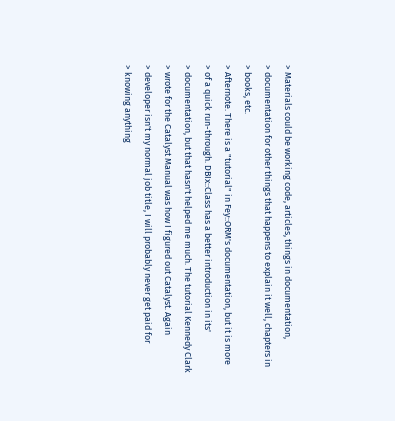> Materials could be working code, articles, things in documentation,
> documentation for other things that happens to explain it well, chapters in
> books, etc.
> Afternote. There is a "tutorial" in Fey::ORM's documentation, but it is more
> of a quick run-through. DBIx::Class has a better introduction in its'
> documentation, but that hasn't helped me much. The tutorial Kennedy Clark
> wrote for the Catalyst Manual was how I figured out Catalyst. Again
> developer isn't my normal job title, I will probably never get paid for
> knowing anything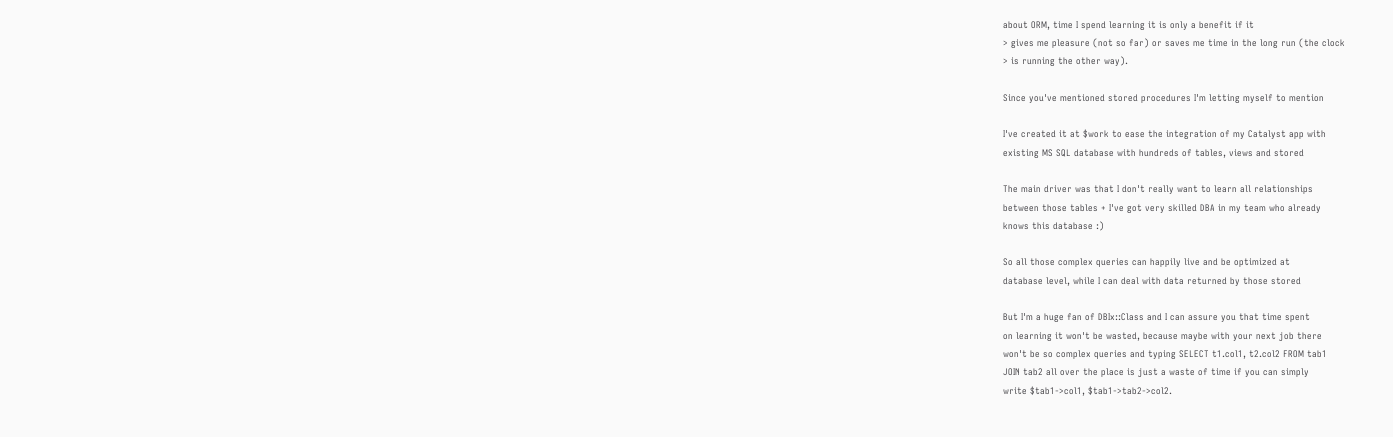about ORM, time I spend learning it is only a benefit if it
> gives me pleasure (not so far) or saves me time in the long run (the clock
> is running the other way).

Since you've mentioned stored procedures I'm letting myself to mention

I've created it at $work to ease the integration of my Catalyst app with
existing MS SQL database with hundreds of tables, views and stored

The main driver was that I don't really want to learn all relationships
between those tables + I've got very skilled DBA in my team who already
knows this database :)

So all those complex queries can happily live and be optimized at
database level, while I can deal with data returned by those stored

But I'm a huge fan of DBIx::Class and I can assure you that time spent
on learning it won't be wasted, because maybe with your next job there
won't be so complex queries and typing SELECT t1.col1, t2.col2 FROM tab1
JOIN tab2 all over the place is just a waste of time if you can simply
write $tab1->col1, $tab1->tab2->col2.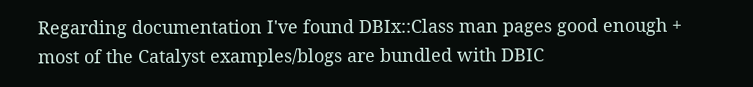Regarding documentation I've found DBIx::Class man pages good enough +
most of the Catalyst examples/blogs are bundled with DBIC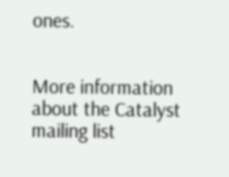ones.


More information about the Catalyst mailing list